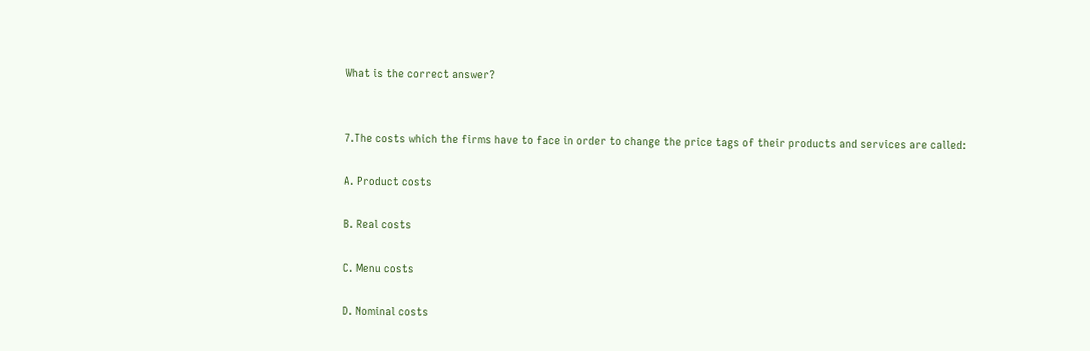What is the correct answer?


7.The costs which the firms have to face in order to change the price tags of their products and services are called:

A. Product costs

B. Real costs

C. Menu costs

D. Nominal costs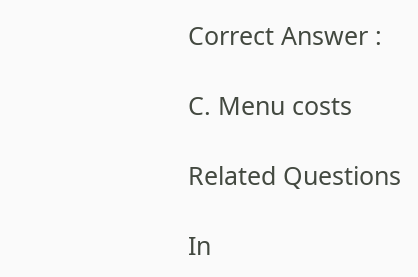Correct Answer :

C. Menu costs

Related Questions

In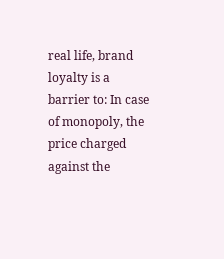real life, brand loyalty is a barrier to: In case of monopoly, the price charged against the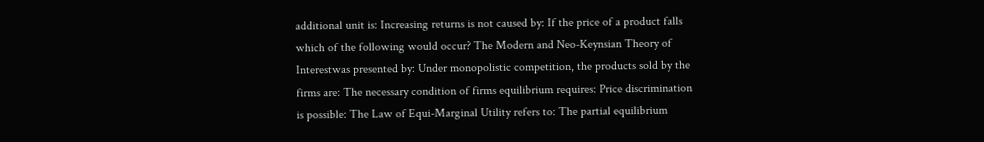additional unit is: Increasing returns is not caused by: If the price of a product falls which of the following would occur? The Modern and Neo-Keynsian Theory of Interestwas presented by: Under monopolistic competition, the products sold by the firms are: The necessary condition of firms equilibrium requires: Price discrimination is possible: The Law of Equi-Marginal Utility refers to: The partial equilibrium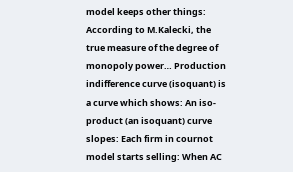model keeps other things: According to M.Kalecki, the true measure of the degree of monopoly power… Production indifference curve (isoquant) is a curve which shows: An iso-product (an isoquant) curve slopes: Each firm in cournot model starts selling: When AC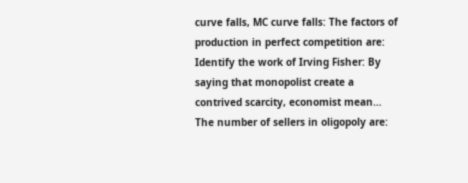curve falls, MC curve falls: The factors of production in perfect competition are: Identify the work of Irving Fisher: By saying that monopolist create a contrived scarcity, economist mean… The number of sellers in oligopoly are: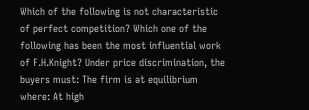Which of the following is not characteristic of perfect competition? Which one of the following has been the most influential work of F.H.Knight? Under price discrimination, the buyers must: The firm is at equilibrium where: At high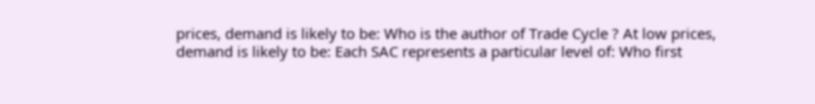prices, demand is likely to be: Who is the author of Trade Cycle ? At low prices, demand is likely to be: Each SAC represents a particular level of: Who first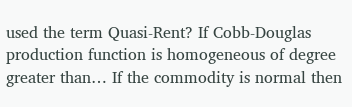used the term Quasi-Rent? If Cobb-Douglas production function is homogeneous of degree greater than… If the commodity is normal then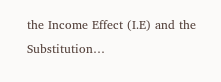the Income Effect (I.E) and the Substitution…